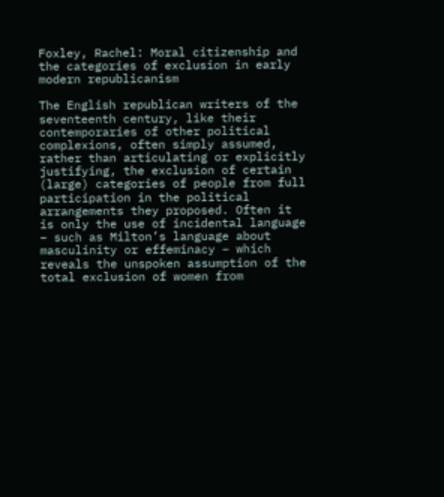Foxley, Rachel: Moral citizenship and the categories of exclusion in early modern republicanism

The English republican writers of the seventeenth century, like their contemporaries of other political complexions, often simply assumed, rather than articulating or explicitly justifying, the exclusion of certain (large) categories of people from full participation in the political arrangements they proposed. Often it is only the use of incidental language – such as Milton’s language about masculinity or effeminacy – which reveals the unspoken assumption of the total exclusion of women from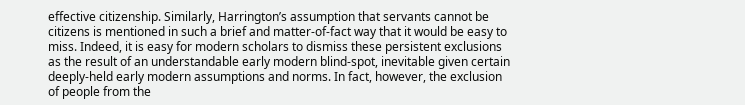effective citizenship. Similarly, Harrington’s assumption that servants cannot be citizens is mentioned in such a brief and matter-of-fact way that it would be easy to miss. Indeed, it is easy for modern scholars to dismiss these persistent exclusions as the result of an understandable early modern blind-spot, inevitable given certain deeply-held early modern assumptions and norms. In fact, however, the exclusion of people from the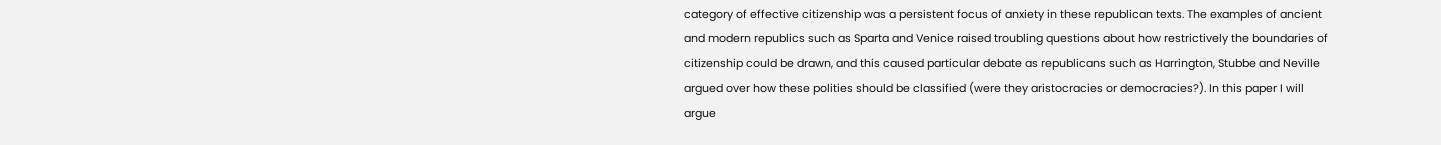category of effective citizenship was a persistent focus of anxiety in these republican texts. The examples of ancient and modern republics such as Sparta and Venice raised troubling questions about how restrictively the boundaries of citizenship could be drawn, and this caused particular debate as republicans such as Harrington, Stubbe and Neville argued over how these polities should be classified (were they aristocracies or democracies?). In this paper I will argue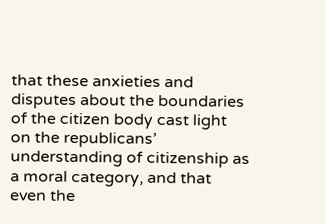that these anxieties and disputes about the boundaries of the citizen body cast light on the republicans’ understanding of citizenship as a moral category, and that even the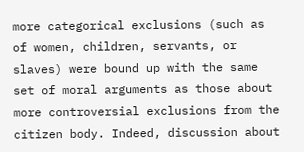more categorical exclusions (such as of women, children, servants, or slaves) were bound up with the same set of moral arguments as those about more controversial exclusions from the citizen body. Indeed, discussion about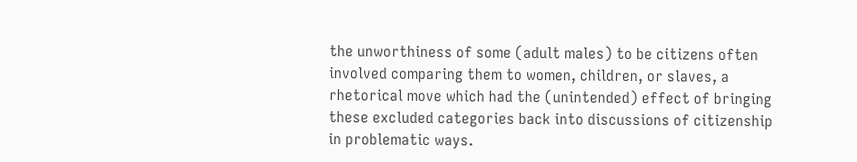the unworthiness of some (adult males) to be citizens often involved comparing them to women, children, or slaves, a rhetorical move which had the (unintended) effect of bringing these excluded categories back into discussions of citizenship in problematic ways.